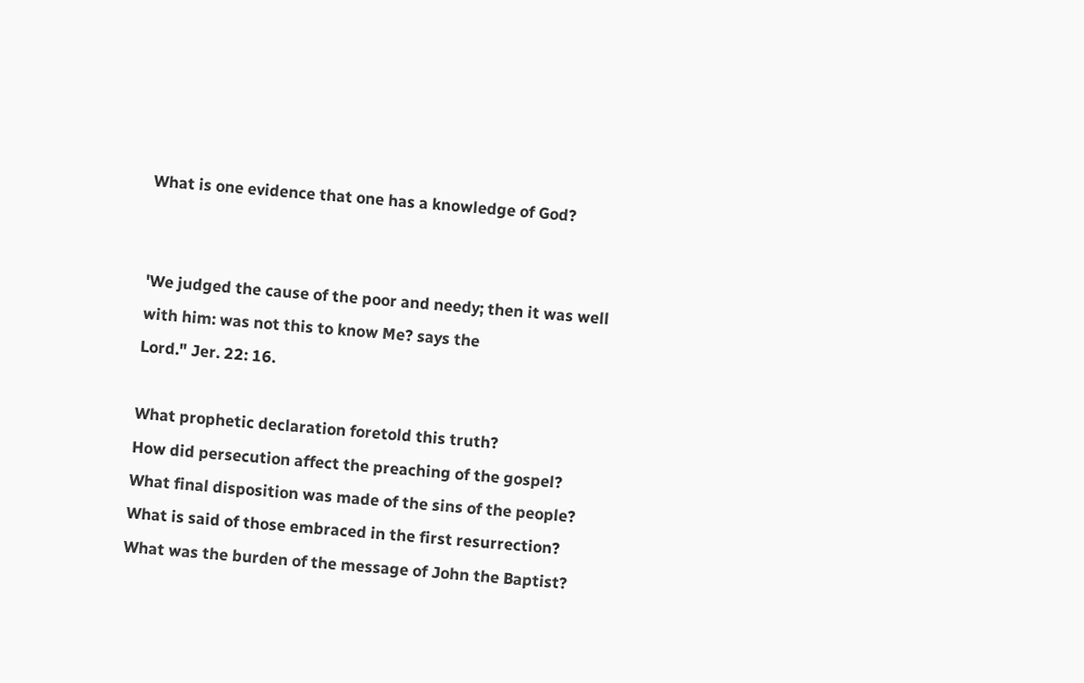What is one evidence that one has a knowledge of God?


'We judged the cause of the poor and needy; then it was well with him: was not this to know Me? says the
Lord." Jer. 22: 16.

What prophetic declaration foretold this truth?
How did persecution affect the preaching of the gospel?
What final disposition was made of the sins of the people?
What is said of those embraced in the first resurrection?
What was the burden of the message of John the Baptist?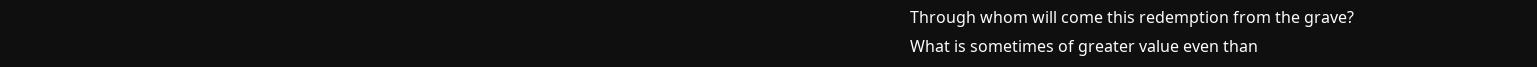Through whom will come this redemption from the grave?
What is sometimes of greater value even than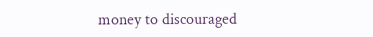money to discouraged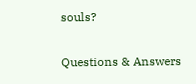souls?

Questions & Answers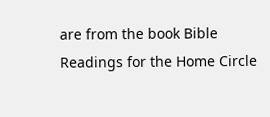are from the book Bible Readings for the Home Circle